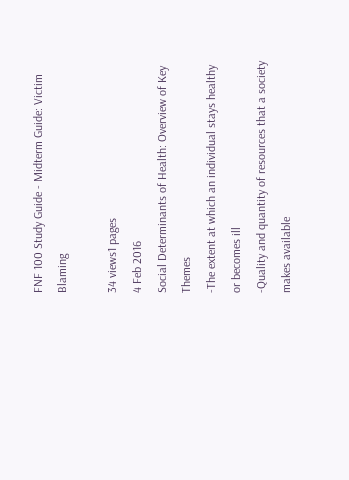FNF 100 Study Guide - Midterm Guide: Victim Blaming

34 views1 pages
4 Feb 2016
Social Determinants of Health: Overview of Key Themes
-The extent at which an individual stays healthy or becomes ill
-Quality and quantity of resources that a society makes available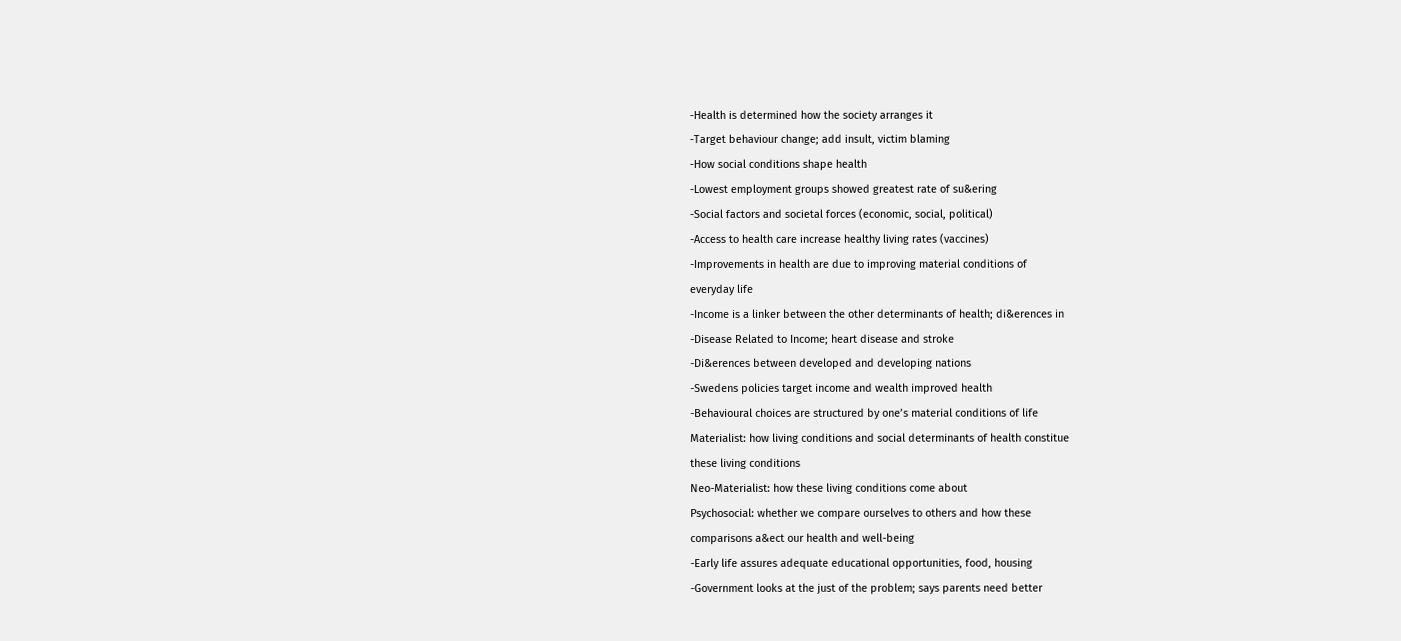-Health is determined how the society arranges it
-Target behaviour change; add insult, victim blaming
-How social conditions shape health
-Lowest employment groups showed greatest rate of su&ering
-Social factors and societal forces (economic, social, political)
-Access to health care increase healthy living rates (vaccines)
-Improvements in health are due to improving material conditions of
everyday life
-Income is a linker between the other determinants of health; di&erences in
-Disease Related to Income; heart disease and stroke
-Di&erences between developed and developing nations
-Swedens policies target income and wealth improved health
-Behavioural choices are structured by one’s material conditions of life
Materialist: how living conditions and social determinants of health constitue
these living conditions
Neo-Materialist: how these living conditions come about
Psychosocial: whether we compare ourselves to others and how these
comparisons a&ect our health and well-being
-Early life assures adequate educational opportunities, food, housing
-Government looks at the just of the problem; says parents need better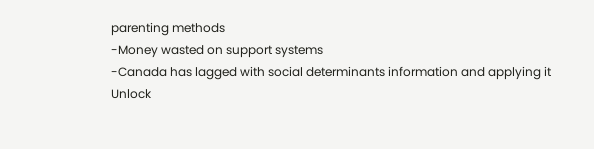parenting methods
-Money wasted on support systems
-Canada has lagged with social determinants information and applying it
Unlock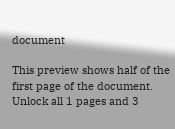document

This preview shows half of the first page of the document.
Unlock all 1 pages and 3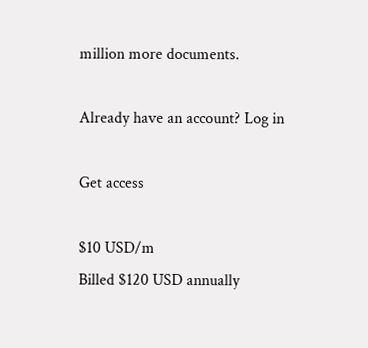million more documents.

Already have an account? Log in

Get access

$10 USD/m
Billed $120 USD annually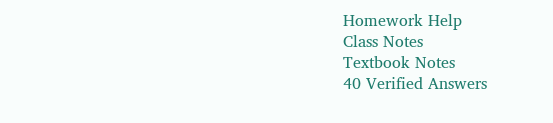Homework Help
Class Notes
Textbook Notes
40 Verified Answers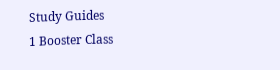Study Guides
1 Booster Class